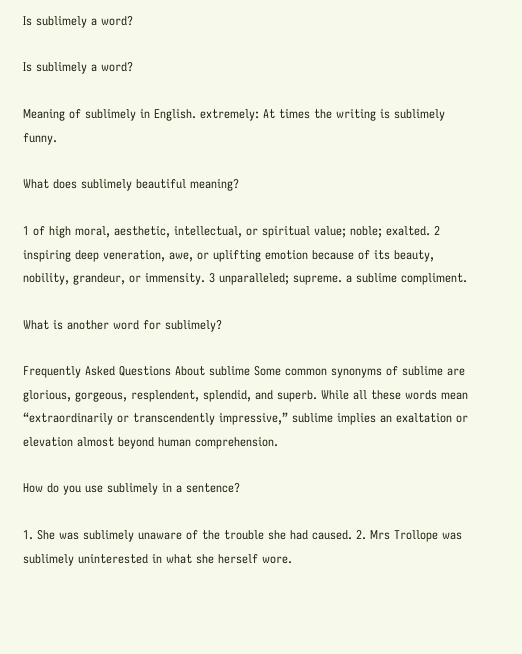Is sublimely a word?

Is sublimely a word?

Meaning of sublimely in English. extremely: At times the writing is sublimely funny.

What does sublimely beautiful meaning?

1 of high moral, aesthetic, intellectual, or spiritual value; noble; exalted. 2 inspiring deep veneration, awe, or uplifting emotion because of its beauty, nobility, grandeur, or immensity. 3 unparalleled; supreme. a sublime compliment.

What is another word for sublimely?

Frequently Asked Questions About sublime Some common synonyms of sublime are glorious, gorgeous, resplendent, splendid, and superb. While all these words mean “extraordinarily or transcendently impressive,” sublime implies an exaltation or elevation almost beyond human comprehension.

How do you use sublimely in a sentence?

1. She was sublimely unaware of the trouble she had caused. 2. Mrs Trollope was sublimely uninterested in what she herself wore.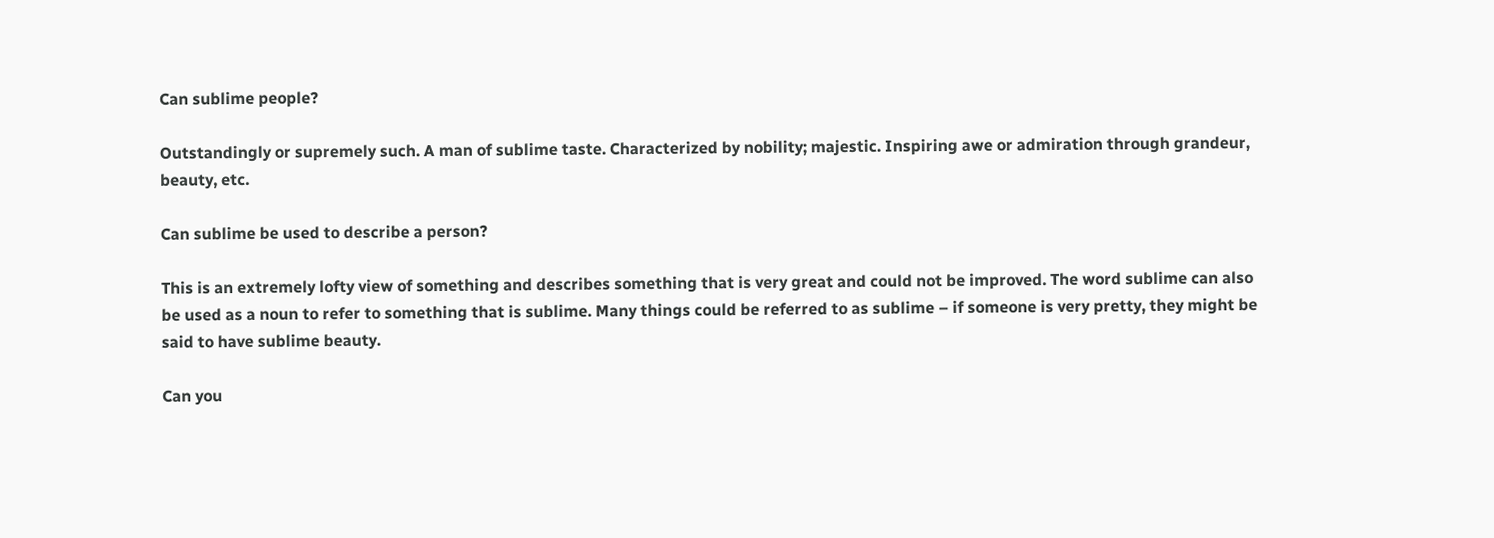Can sublime people?

Outstandingly or supremely such. A man of sublime taste. Characterized by nobility; majestic. Inspiring awe or admiration through grandeur, beauty, etc.

Can sublime be used to describe a person?

This is an extremely lofty view of something and describes something that is very great and could not be improved. The word sublime can also be used as a noun to refer to something that is sublime. Many things could be referred to as sublime – if someone is very pretty, they might be said to have sublime beauty.

Can you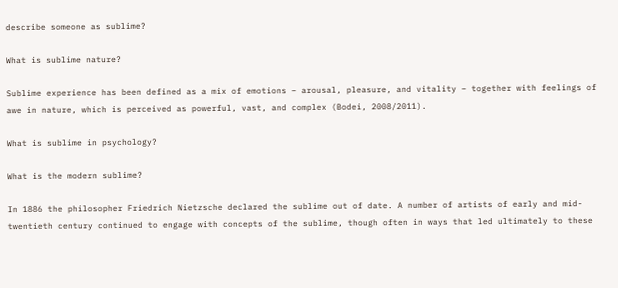describe someone as sublime?

What is sublime nature?

Sublime experience has been defined as a mix of emotions – arousal, pleasure, and vitality – together with feelings of awe in nature, which is perceived as powerful, vast, and complex (Bodei, 2008/2011).

What is sublime in psychology?

What is the modern sublime?

In 1886 the philosopher Friedrich Nietzsche declared the sublime out of date. A number of artists of early and mid-twentieth century continued to engage with concepts of the sublime, though often in ways that led ultimately to these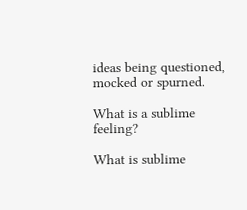ideas being questioned, mocked or spurned.

What is a sublime feeling?

What is sublime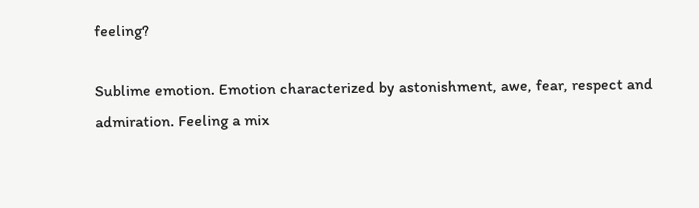feeling?

Sublime emotion. Emotion characterized by astonishment, awe, fear, respect and admiration. Feeling a mix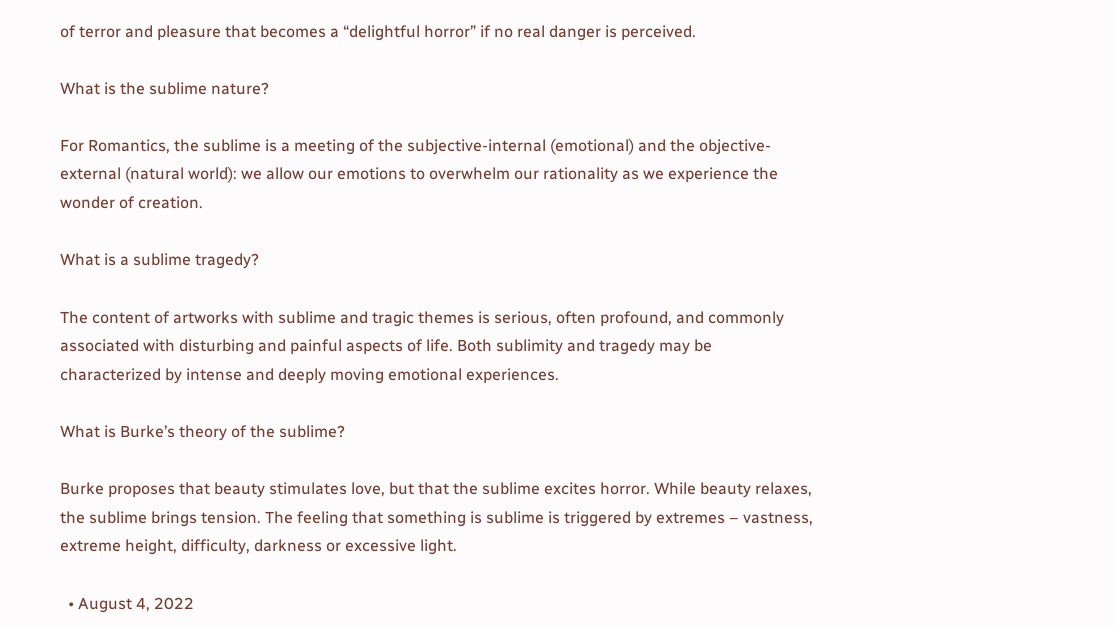of terror and pleasure that becomes a “delightful horror” if no real danger is perceived.

What is the sublime nature?

For Romantics, the sublime is a meeting of the subjective-internal (emotional) and the objective-external (natural world): we allow our emotions to overwhelm our rationality as we experience the wonder of creation.

What is a sublime tragedy?

The content of artworks with sublime and tragic themes is serious, often profound, and commonly associated with disturbing and painful aspects of life. Both sublimity and tragedy may be characterized by intense and deeply moving emotional experiences.

What is Burke’s theory of the sublime?

Burke proposes that beauty stimulates love, but that the sublime excites horror. While beauty relaxes, the sublime brings tension. The feeling that something is sublime is triggered by extremes – vastness, extreme height, difficulty, darkness or excessive light.

  • August 4, 2022